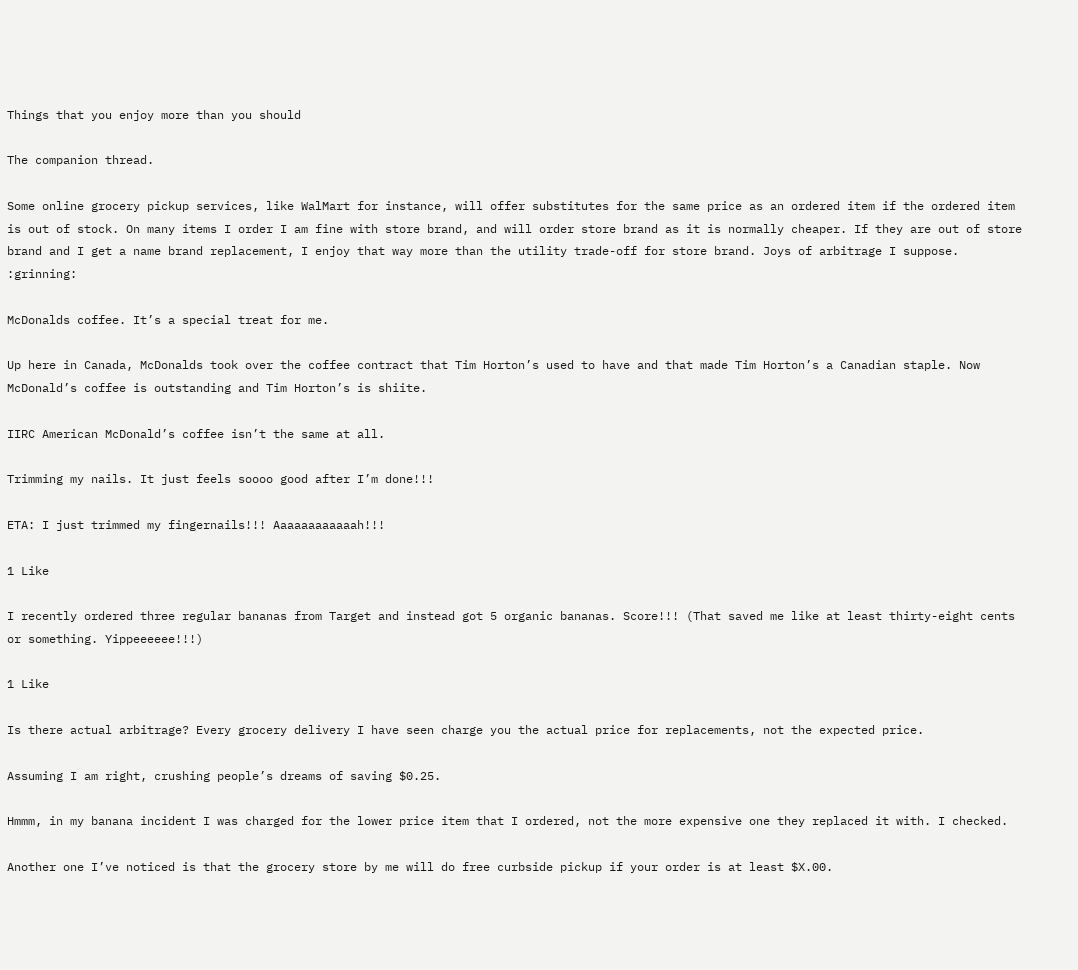Things that you enjoy more than you should

The companion thread.

Some online grocery pickup services, like WalMart for instance, will offer substitutes for the same price as an ordered item if the ordered item is out of stock. On many items I order I am fine with store brand, and will order store brand as it is normally cheaper. If they are out of store brand and I get a name brand replacement, I enjoy that way more than the utility trade-off for store brand. Joys of arbitrage I suppose. :grinning:

McDonalds coffee. It’s a special treat for me.

Up here in Canada, McDonalds took over the coffee contract that Tim Horton’s used to have and that made Tim Horton’s a Canadian staple. Now McDonald’s coffee is outstanding and Tim Horton’s is shiite.

IIRC American McDonald’s coffee isn’t the same at all.

Trimming my nails. It just feels soooo good after I’m done!!!

ETA: I just trimmed my fingernails!!! Aaaaaaaaaaaah!!!

1 Like

I recently ordered three regular bananas from Target and instead got 5 organic bananas. Score!!! (That saved me like at least thirty-eight cents or something. Yippeeeeee!!!)

1 Like

Is there actual arbitrage? Every grocery delivery I have seen charge you the actual price for replacements, not the expected price.

Assuming I am right, crushing people’s dreams of saving $0.25.

Hmmm, in my banana incident I was charged for the lower price item that I ordered, not the more expensive one they replaced it with. I checked.

Another one I’ve noticed is that the grocery store by me will do free curbside pickup if your order is at least $X.00.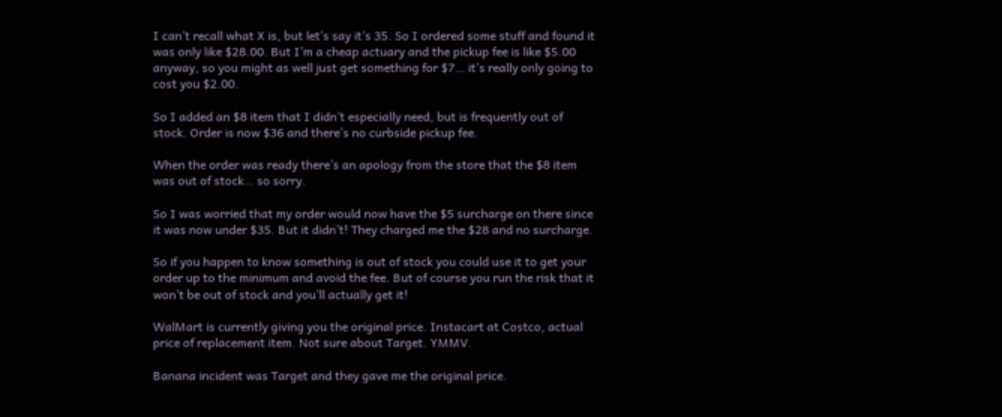I can’t recall what X is, but let’s say it’s 35. So I ordered some stuff and found it was only like $28.00. But I’m a cheap actuary and the pickup fee is like $5.00 anyway, so you might as well just get something for $7… it’s really only going to cost you $2.00.

So I added an $8 item that I didn’t especially need, but is frequently out of stock. Order is now $36 and there’s no curbside pickup fee.

When the order was ready there’s an apology from the store that the $8 item was out of stock… so sorry.

So I was worried that my order would now have the $5 surcharge on there since it was now under $35. But it didn’t! They charged me the $28 and no surcharge.

So if you happen to know something is out of stock you could use it to get your order up to the minimum and avoid the fee. But of course you run the risk that it won’t be out of stock and you’ll actually get it!

WalMart is currently giving you the original price. Instacart at Costco, actual price of replacement item. Not sure about Target. YMMV.

Banana incident was Target and they gave me the original price.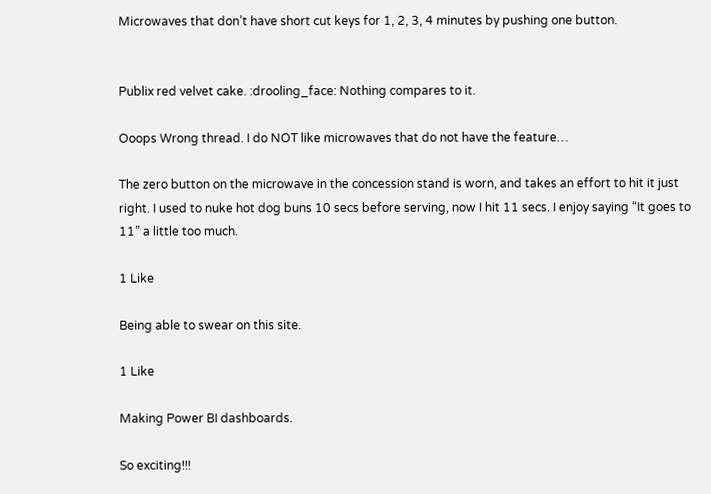Microwaves that don’t have short cut keys for 1, 2, 3, 4 minutes by pushing one button.


Publix red velvet cake. :drooling_face: Nothing compares to it.

Ooops Wrong thread. I do NOT like microwaves that do not have the feature…

The zero button on the microwave in the concession stand is worn, and takes an effort to hit it just right. I used to nuke hot dog buns 10 secs before serving, now I hit 11 secs. I enjoy saying “It goes to 11” a little too much.

1 Like

Being able to swear on this site.

1 Like

Making Power BI dashboards.

So exciting!!!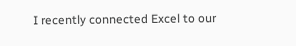I recently connected Excel to our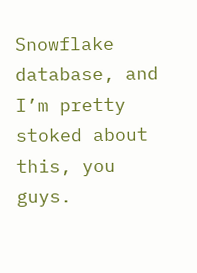Snowflake database, and I’m pretty stoked about this, you guys.